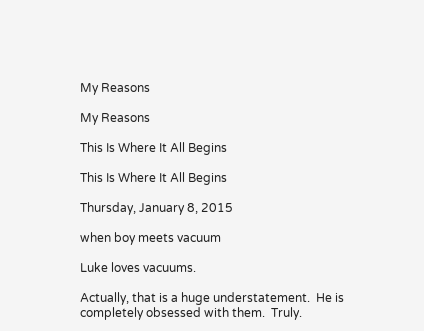My Reasons

My Reasons

This Is Where It All Begins

This Is Where It All Begins

Thursday, January 8, 2015

when boy meets vacuum

Luke loves vacuums.

Actually, that is a huge understatement.  He is completely obsessed with them.  Truly.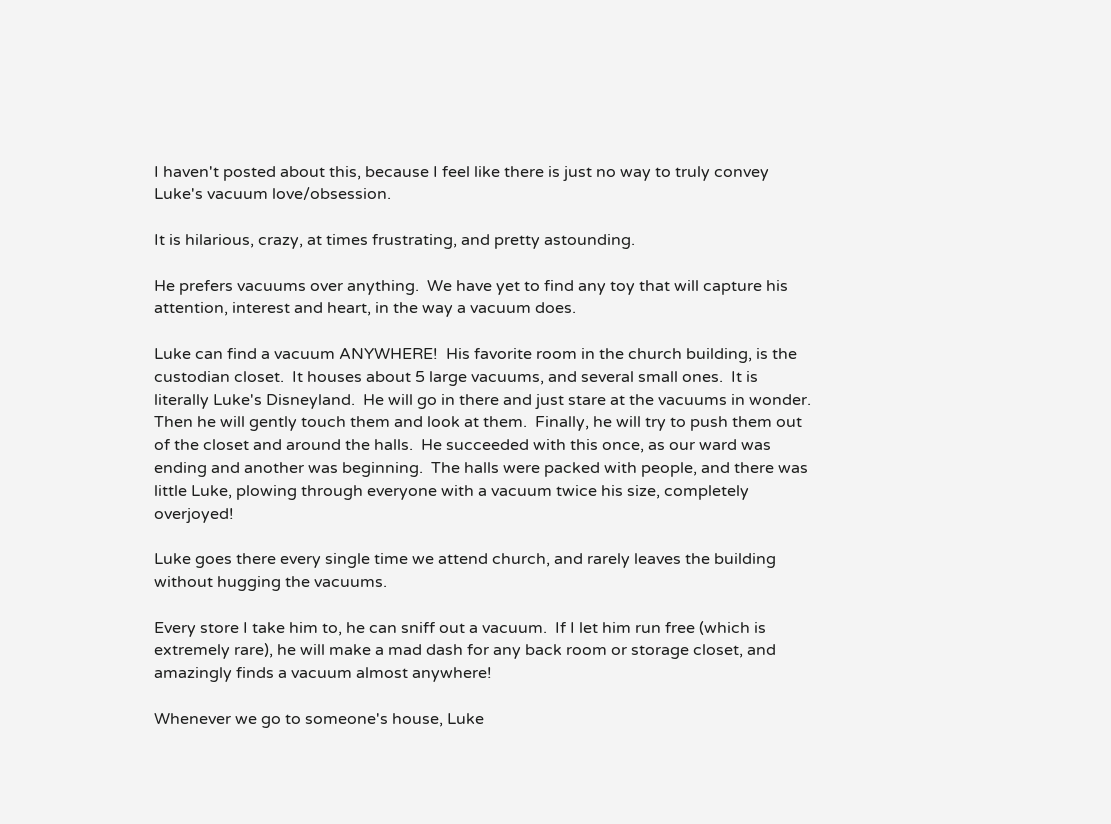I haven't posted about this, because I feel like there is just no way to truly convey Luke's vacuum love/obsession.

It is hilarious, crazy, at times frustrating, and pretty astounding.

He prefers vacuums over anything.  We have yet to find any toy that will capture his attention, interest and heart, in the way a vacuum does.

Luke can find a vacuum ANYWHERE!  His favorite room in the church building, is the custodian closet.  It houses about 5 large vacuums, and several small ones.  It is literally Luke's Disneyland.  He will go in there and just stare at the vacuums in wonder.  Then he will gently touch them and look at them.  Finally, he will try to push them out of the closet and around the halls.  He succeeded with this once, as our ward was ending and another was beginning.  The halls were packed with people, and there was little Luke, plowing through everyone with a vacuum twice his size, completely overjoyed!

Luke goes there every single time we attend church, and rarely leaves the building without hugging the vacuums.

Every store I take him to, he can sniff out a vacuum.  If I let him run free (which is extremely rare), he will make a mad dash for any back room or storage closet, and amazingly finds a vacuum almost anywhere!

Whenever we go to someone's house, Luke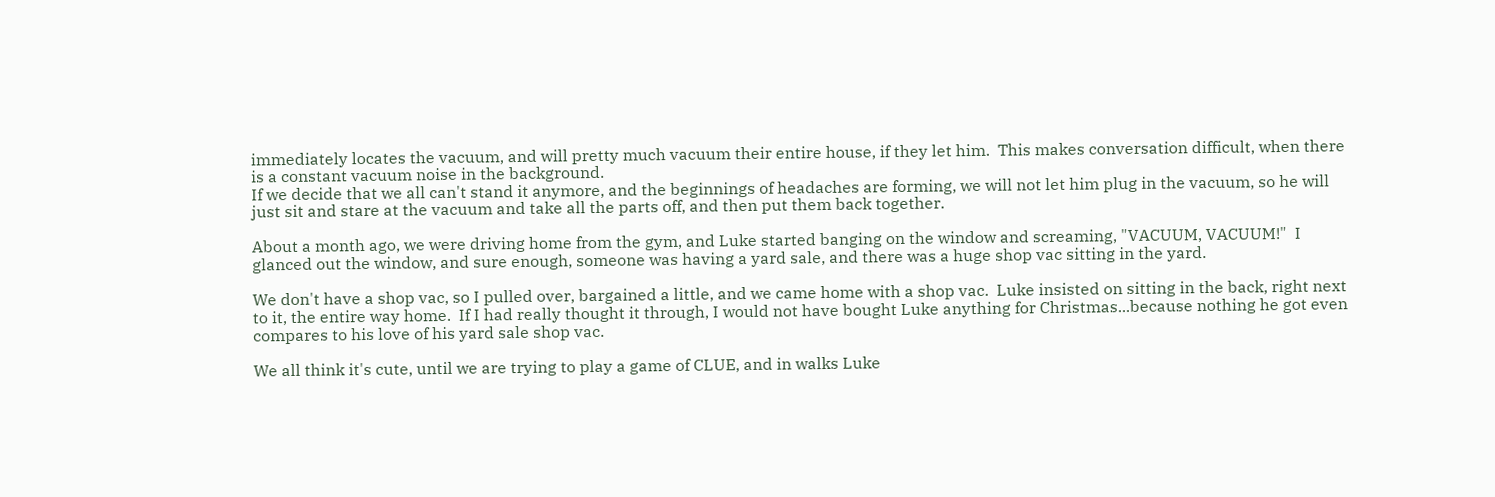immediately locates the vacuum, and will pretty much vacuum their entire house, if they let him.  This makes conversation difficult, when there is a constant vacuum noise in the background.
If we decide that we all can't stand it anymore, and the beginnings of headaches are forming, we will not let him plug in the vacuum, so he will just sit and stare at the vacuum and take all the parts off, and then put them back together.

About a month ago, we were driving home from the gym, and Luke started banging on the window and screaming, "VACUUM, VACUUM!"  I glanced out the window, and sure enough, someone was having a yard sale, and there was a huge shop vac sitting in the yard.

We don't have a shop vac, so I pulled over, bargained a little, and we came home with a shop vac.  Luke insisted on sitting in the back, right next to it, the entire way home.  If I had really thought it through, I would not have bought Luke anything for Christmas...because nothing he got even compares to his love of his yard sale shop vac.

We all think it's cute, until we are trying to play a game of CLUE, and in walks Luke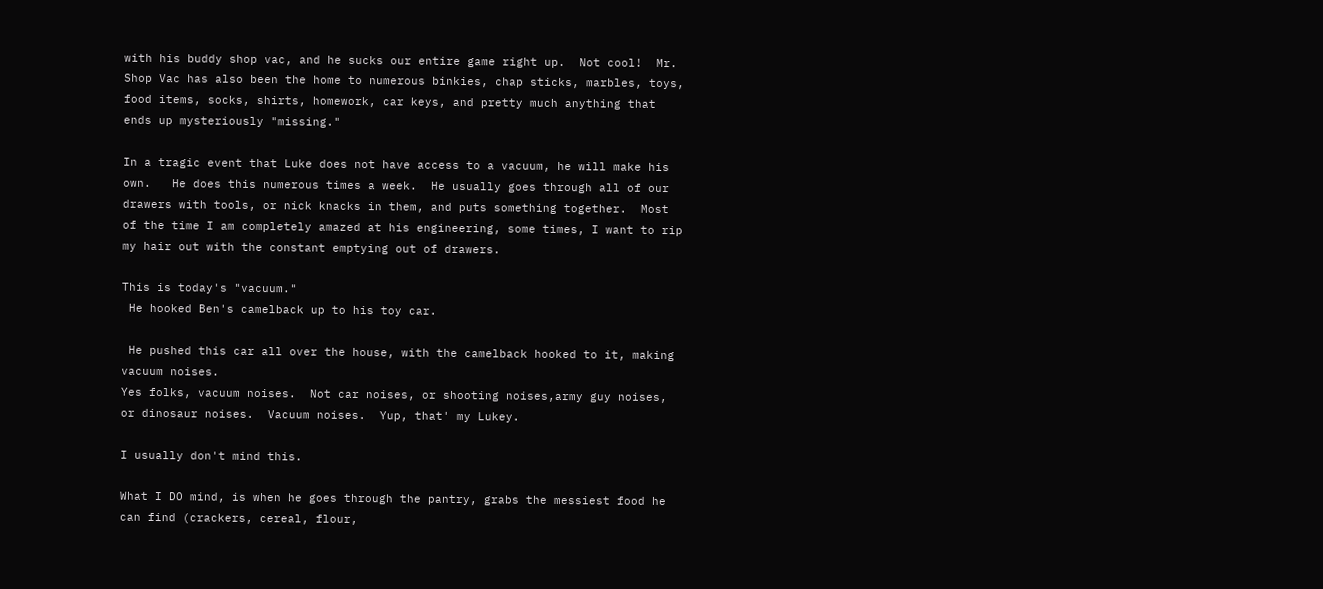with his buddy shop vac, and he sucks our entire game right up.  Not cool!  Mr. Shop Vac has also been the home to numerous binkies, chap sticks, marbles, toys, food items, socks, shirts, homework, car keys, and pretty much anything that ends up mysteriously "missing."

In a tragic event that Luke does not have access to a vacuum, he will make his own.   He does this numerous times a week.  He usually goes through all of our drawers with tools, or nick knacks in them, and puts something together.  Most of the time I am completely amazed at his engineering, some times, I want to rip my hair out with the constant emptying out of drawers.

This is today's "vacuum."
 He hooked Ben's camelback up to his toy car.

 He pushed this car all over the house, with the camelback hooked to it, making vacuum noises.
Yes folks, vacuum noises.  Not car noises, or shooting noises,army guy noises, or dinosaur noises.  Vacuum noises.  Yup, that' my Lukey.

I usually don't mind this.

What I DO mind, is when he goes through the pantry, grabs the messiest food he can find (crackers, cereal, flour,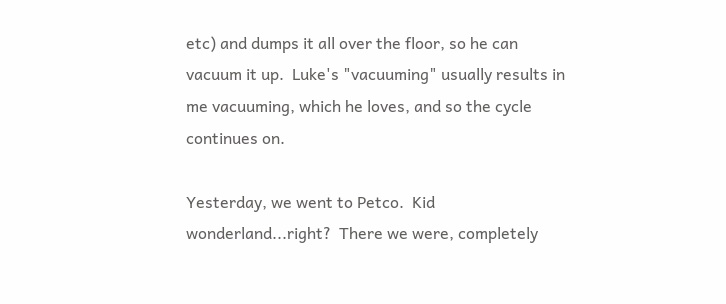etc) and dumps it all over the floor, so he can vacuum it up.  Luke's "vacuuming" usually results in me vacuuming, which he loves, and so the cycle continues on.

Yesterday, we went to Petco.  Kid wonderland...right?  There we were, completely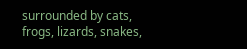surrounded by cats, frogs, lizards, snakes,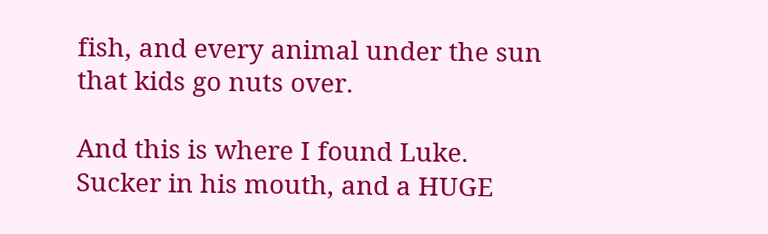fish, and every animal under the sun that kids go nuts over.

And this is where I found Luke.
Sucker in his mouth, and a HUGE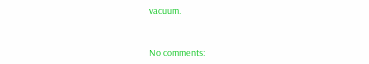vacuum.


No comments: